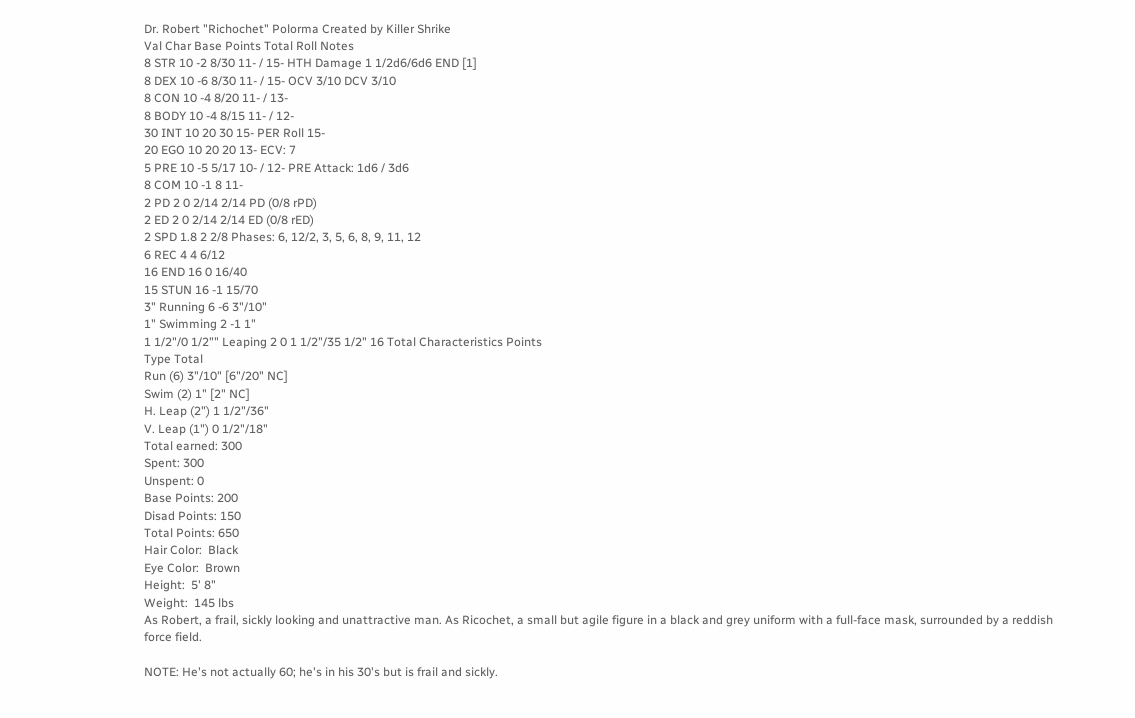Dr. Robert "Richochet" Polorma Created by Killer Shrike
Val Char Base Points Total Roll Notes
8 STR 10 -2 8/30 11- / 15- HTH Damage 1 1/2d6/6d6 END [1]
8 DEX 10 -6 8/30 11- / 15- OCV 3/10 DCV 3/10
8 CON 10 -4 8/20 11- / 13-
8 BODY 10 -4 8/15 11- / 12-
30 INT 10 20 30 15- PER Roll 15-
20 EGO 10 20 20 13- ECV: 7
5 PRE 10 -5 5/17 10- / 12- PRE Attack: 1d6 / 3d6
8 COM 10 -1 8 11-
2 PD 2 0 2/14 2/14 PD (0/8 rPD)
2 ED 2 0 2/14 2/14 ED (0/8 rED)
2 SPD 1.8 2 2/8 Phases: 6, 12/2, 3, 5, 6, 8, 9, 11, 12
6 REC 4 4 6/12
16 END 16 0 16/40
15 STUN 16 -1 15/70
3" Running 6 -6 3"/10"
1" Swimming 2 -1 1"
1 1/2"/0 1/2"" Leaping 2 0 1 1/2"/35 1/2" 16 Total Characteristics Points
Type Total
Run (6) 3"/10" [6"/20" NC]
Swim (2) 1" [2" NC]
H. Leap (2") 1 1/2"/36"
V. Leap (1") 0 1/2"/18"
Total earned: 300
Spent: 300
Unspent: 0
Base Points: 200
Disad Points: 150
Total Points: 650
Hair Color:  Black
Eye Color:  Brown
Height:  5' 8"
Weight:  145 lbs
As Robert, a frail, sickly looking and unattractive man. As Ricochet, a small but agile figure in a black and grey uniform with a full-face mask, surrounded by a reddish force field.

NOTE: He's not actually 60; he's in his 30's but is frail and sickly.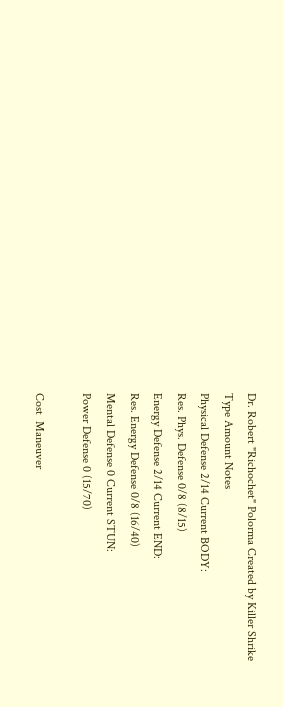Dr. Robert "Richochet" Polorma Created by Killer Shrike
Type Amount Notes
Physical Defense 2/14 Current BODY:
Res. Phys. Defense 0/8 (8/15)
Energy Defense 2/14 Current END:
Res. Energy Defense 0/8 (16/40)
Mental Defense 0 Current STUN:
Power Defense 0 (15/70)

Cost  Maneuver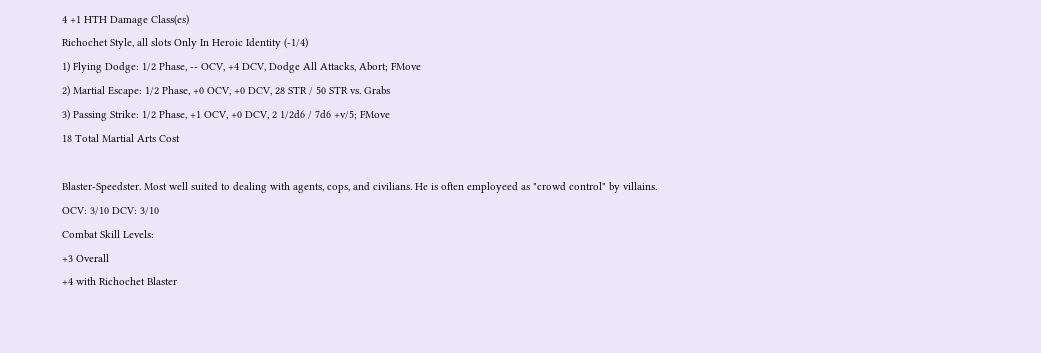4 +1 HTH Damage Class(es)
Richochet Style, all slots Only In Heroic Identity (-1/4)
1) Flying Dodge: 1/2 Phase, -- OCV, +4 DCV, Dodge All Attacks, Abort; FMove
2) Martial Escape: 1/2 Phase, +0 OCV, +0 DCV, 28 STR / 50 STR vs. Grabs
3) Passing Strike: 1/2 Phase, +1 OCV, +0 DCV, 2 1/2d6 / 7d6 +v/5; FMove
18 Total Martial Arts Cost

Blaster-Speedster. Most well suited to dealing with agents, cops, and civilians. He is often employeed as "crowd control" by villains.
OCV: 3/10 DCV: 3/10
Combat Skill Levels:
+3 Overall
+4 with Richochet Blaster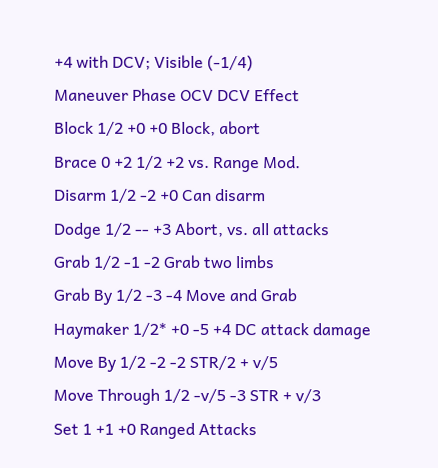+4 with DCV; Visible (-1/4)
Maneuver Phase OCV DCV Effect
Block 1/2 +0 +0 Block, abort
Brace 0 +2 1/2 +2 vs. Range Mod.
Disarm 1/2 -2 +0 Can disarm
Dodge 1/2 -- +3 Abort, vs. all attacks
Grab 1/2 -1 -2 Grab two limbs
Grab By 1/2 -3 -4 Move and Grab
Haymaker 1/2* +0 -5 +4 DC attack damage
Move By 1/2 -2 -2 STR/2 + v/5
Move Through 1/2 -v/5 -3 STR + v/3
Set 1 +1 +0 Ranged Attacks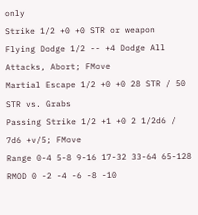only
Strike 1/2 +0 +0 STR or weapon
Flying Dodge 1/2 -- +4 Dodge All Attacks, Abort; FMove
Martial Escape 1/2 +0 +0 28 STR / 50 STR vs. Grabs
Passing Strike 1/2 +1 +0 2 1/2d6 / 7d6 +v/5; FMove
Range 0-4 5-8 9-16 17-32 33-64 65-128
RMOD 0 -2 -4 -6 -8 -10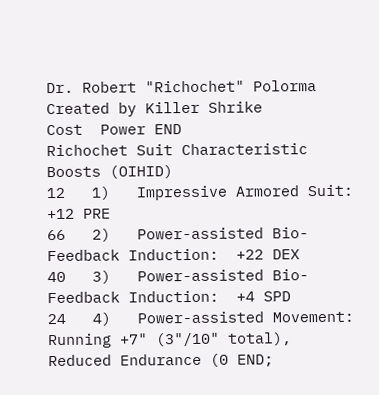Dr. Robert "Richochet" Polorma Created by Killer Shrike
Cost  Power END
Richochet Suit Characteristic Boosts (OIHID)
12   1)   Impressive Armored Suit:  +12 PRE
66   2)   Power-assisted Bio-Feedback Induction:  +22 DEX
40   3)   Power-assisted Bio-Feedback Induction:  +4 SPD
24   4)   Power-assisted Movement:  Running +7" (3"/10" total), Reduced Endurance (0 END;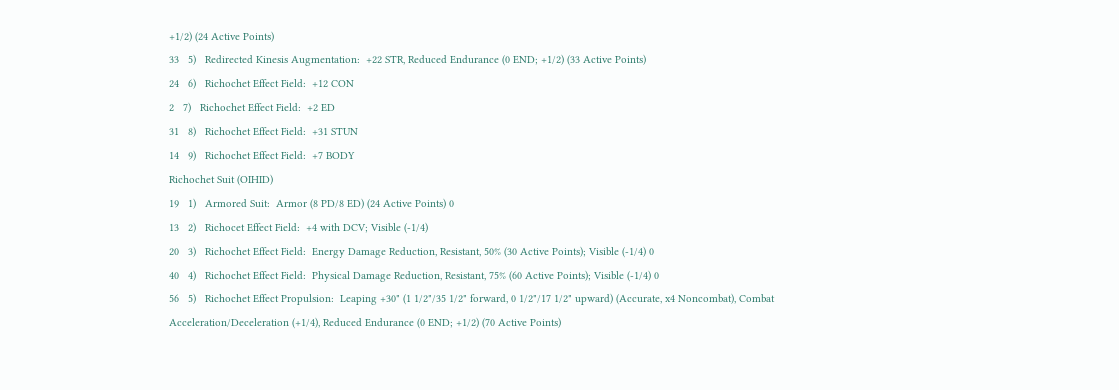+1/2) (24 Active Points)
33   5)   Redirected Kinesis Augmentation:  +22 STR, Reduced Endurance (0 END; +1/2) (33 Active Points)
24   6)   Richochet Effect Field:  +12 CON
2   7)   Richochet Effect Field:  +2 ED
31   8)   Richochet Effect Field:  +31 STUN
14   9)   Richochet Effect Field:  +7 BODY
Richochet Suit (OIHID)
19   1)   Armored Suit:  Armor (8 PD/8 ED) (24 Active Points) 0
13   2)   Richocet Effect Field:  +4 with DCV; Visible (-1/4)
20   3)   Richochet Effect Field:  Energy Damage Reduction, Resistant, 50% (30 Active Points); Visible (-1/4) 0
40   4)   Richochet Effect Field:  Physical Damage Reduction, Resistant, 75% (60 Active Points); Visible (-1/4) 0
56   5)   Richochet Effect Propulsion:  Leaping +30" (1 1/2"/35 1/2" forward, 0 1/2"/17 1/2" upward) (Accurate, x4 Noncombat), Combat Acceleration/Deceleration (+1/4), Reduced Endurance (0 END; +1/2) (70 Active Points)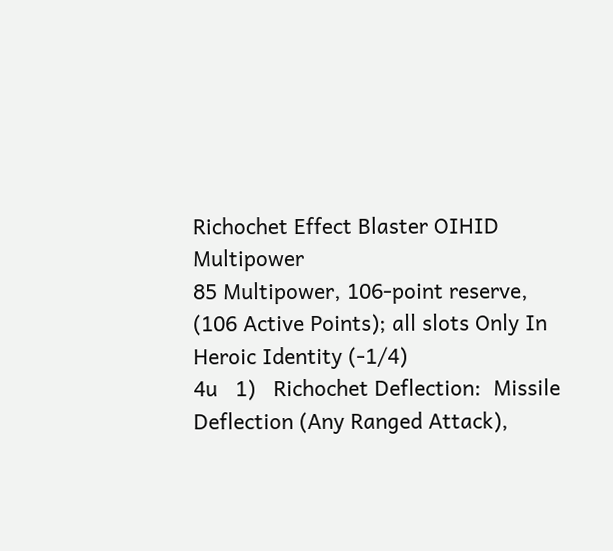Richochet Effect Blaster OIHID Multipower
85 Multipower, 106-point reserve, (106 Active Points); all slots Only In Heroic Identity (-1/4)
4u   1)   Richochet Deflection:  Missile Deflection (Any Ranged Attack),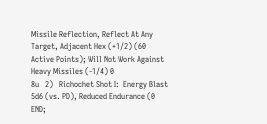Missile Reflection, Reflect At Any Target, Adjacent Hex (+1/2) (60 Active Points); Will Not Work Against Heavy Missiles (-1/4) 0
8u   2)   Richochet Shot I:  Energy Blast 5d6 (vs. PD), Reduced Endurance (0 END;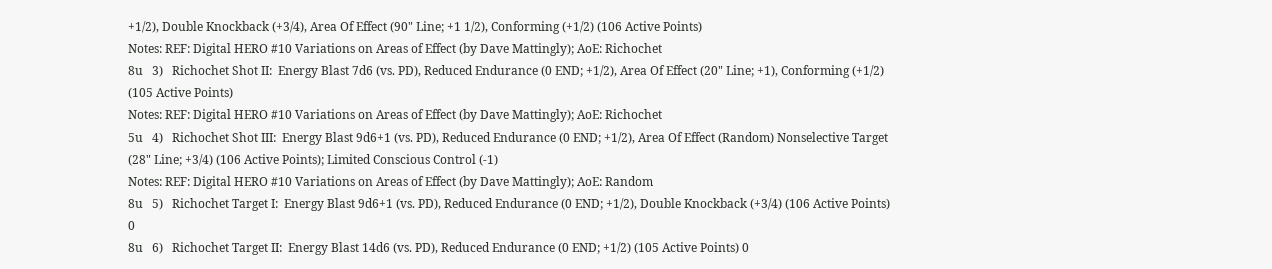+1/2), Double Knockback (+3/4), Area Of Effect (90" Line; +1 1/2), Conforming (+1/2) (106 Active Points)
Notes: REF: Digital HERO #10 Variations on Areas of Effect (by Dave Mattingly); AoE: Richochet
8u   3)   Richochet Shot II:  Energy Blast 7d6 (vs. PD), Reduced Endurance (0 END; +1/2), Area Of Effect (20" Line; +1), Conforming (+1/2) (105 Active Points)
Notes: REF: Digital HERO #10 Variations on Areas of Effect (by Dave Mattingly); AoE: Richochet
5u   4)   Richochet Shot III:  Energy Blast 9d6+1 (vs. PD), Reduced Endurance (0 END; +1/2), Area Of Effect (Random) Nonselective Target (28" Line; +3/4) (106 Active Points); Limited Conscious Control (-1)
Notes: REF: Digital HERO #10 Variations on Areas of Effect (by Dave Mattingly); AoE: Random
8u   5)   Richochet Target I:  Energy Blast 9d6+1 (vs. PD), Reduced Endurance (0 END; +1/2), Double Knockback (+3/4) (106 Active Points) 0
8u   6)   Richochet Target II:  Energy Blast 14d6 (vs. PD), Reduced Endurance (0 END; +1/2) (105 Active Points) 0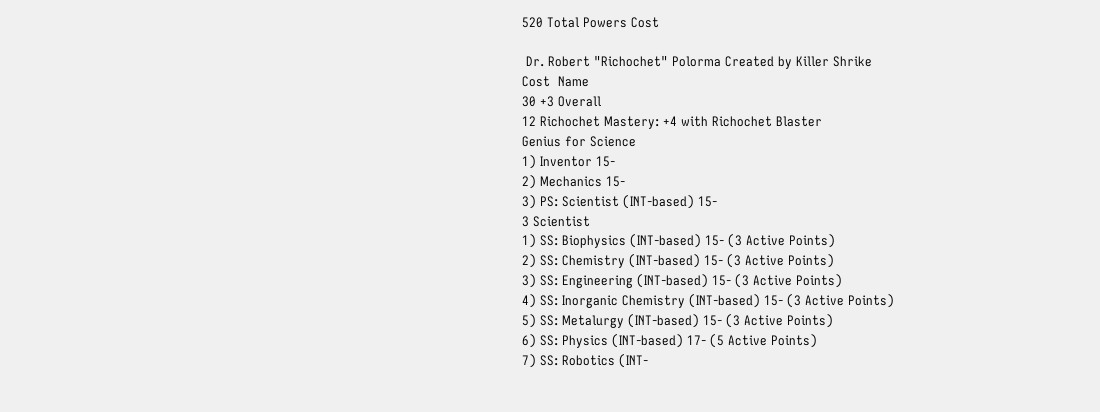520 Total Powers Cost

 Dr. Robert "Richochet" Polorma Created by Killer Shrike
Cost  Name
30 +3 Overall
12 Richochet Mastery: +4 with Richochet Blaster
Genius for Science
1) Inventor 15-
2) Mechanics 15-
3) PS: Scientist (INT-based) 15-
3 Scientist
1) SS: Biophysics (INT-based) 15- (3 Active Points)
2) SS: Chemistry (INT-based) 15- (3 Active Points)
3) SS: Engineering (INT-based) 15- (3 Active Points)
4) SS: Inorganic Chemistry (INT-based) 15- (3 Active Points)
5) SS: Metalurgy (INT-based) 15- (3 Active Points)
6) SS: Physics (INT-based) 17- (5 Active Points)
7) SS: Robotics (INT-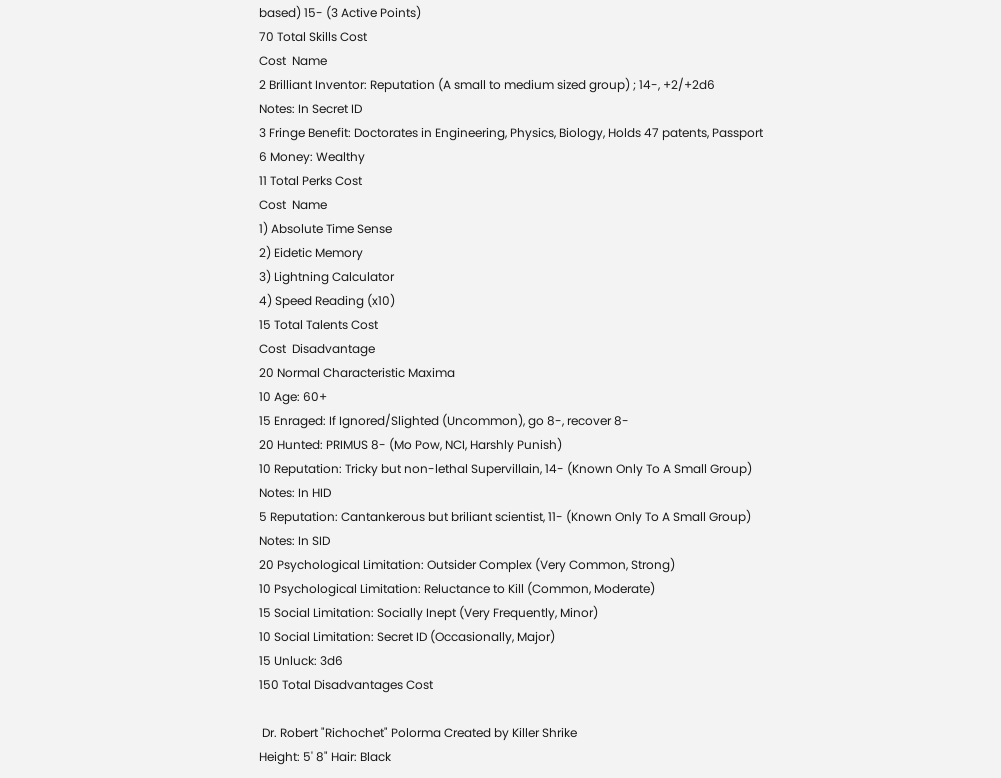based) 15- (3 Active Points)
70 Total Skills Cost
Cost  Name
2 Brilliant Inventor: Reputation (A small to medium sized group) ; 14-, +2/+2d6
Notes: In Secret ID
3 Fringe Benefit: Doctorates in Engineering, Physics, Biology, Holds 47 patents, Passport
6 Money: Wealthy
11 Total Perks Cost
Cost  Name
1) Absolute Time Sense
2) Eidetic Memory
3) Lightning Calculator
4) Speed Reading (x10)
15 Total Talents Cost
Cost  Disadvantage
20 Normal Characteristic Maxima
10 Age: 60+
15 Enraged: If Ignored/Slighted (Uncommon), go 8-, recover 8-
20 Hunted: PRIMUS 8- (Mo Pow, NCI, Harshly Punish)
10 Reputation: Tricky but non-lethal Supervillain, 14- (Known Only To A Small Group)
Notes: In HID
5 Reputation: Cantankerous but briliant scientist, 11- (Known Only To A Small Group)
Notes: In SID
20 Psychological Limitation: Outsider Complex (Very Common, Strong)
10 Psychological Limitation: Reluctance to Kill (Common, Moderate)
15 Social Limitation: Socially Inept (Very Frequently, Minor)
10 Social Limitation: Secret ID (Occasionally, Major)
15 Unluck: 3d6
150 Total Disadvantages Cost

 Dr. Robert "Richochet" Polorma Created by Killer Shrike
Height: 5' 8" Hair: Black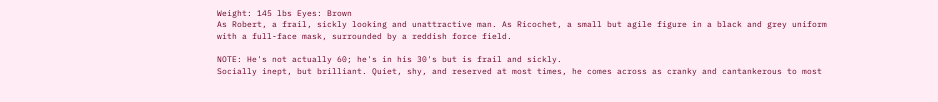Weight: 145 lbs Eyes: Brown
As Robert, a frail, sickly looking and unattractive man. As Ricochet, a small but agile figure in a black and grey uniform with a full-face mask, surrounded by a reddish force field.

NOTE: He's not actually 60; he's in his 30's but is frail and sickly.
Socially inept, but brilliant. Quiet, shy, and reserved at most times, he comes across as cranky and cantankerous to most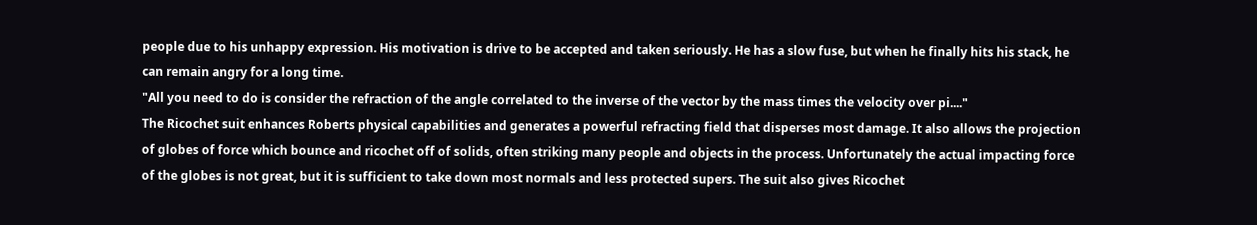people due to his unhappy expression. His motivation is drive to be accepted and taken seriously. He has a slow fuse, but when he finally hits his stack, he can remain angry for a long time.
"All you need to do is consider the refraction of the angle correlated to the inverse of the vector by the mass times the velocity over pi...."
The Ricochet suit enhances Roberts physical capabilities and generates a powerful refracting field that disperses most damage. It also allows the projection of globes of force which bounce and ricochet off of solids, often striking many people and objects in the process. Unfortunately the actual impacting force of the globes is not great, but it is sufficient to take down most normals and less protected supers. The suit also gives Ricochet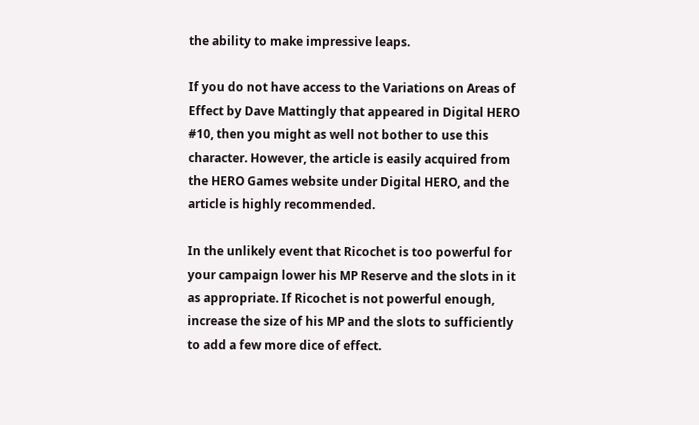the ability to make impressive leaps.

If you do not have access to the Variations on Areas of Effect by Dave Mattingly that appeared in Digital HERO #10, then you might as well not bother to use this character. However, the article is easily acquired from the HERO Games website under Digital HERO, and the article is highly recommended.

In the unlikely event that Ricochet is too powerful for your campaign lower his MP Reserve and the slots in it as appropriate. If Ricochet is not powerful enough, increase the size of his MP and the slots to sufficiently to add a few more dice of effect.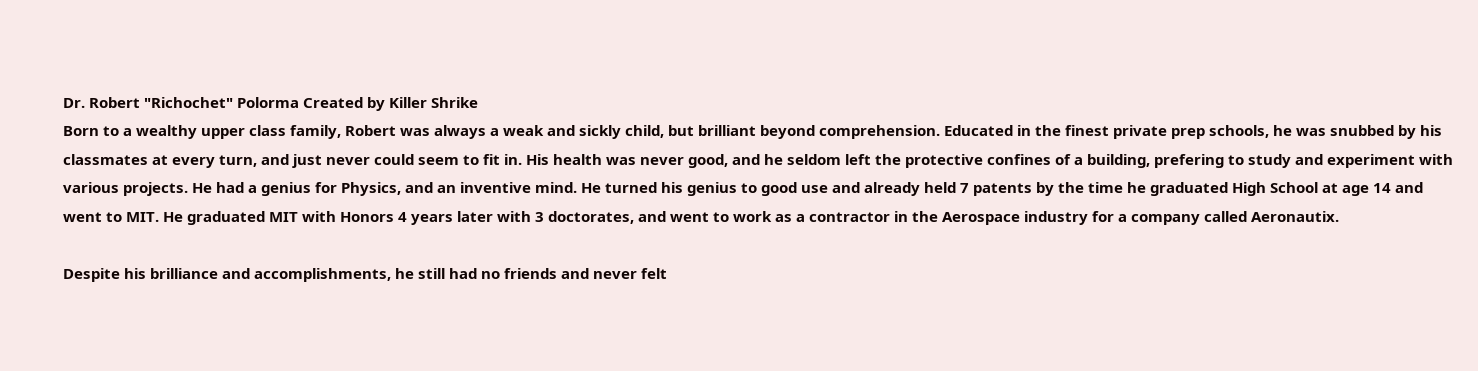Dr. Robert "Richochet" Polorma Created by Killer Shrike
Born to a wealthy upper class family, Robert was always a weak and sickly child, but brilliant beyond comprehension. Educated in the finest private prep schools, he was snubbed by his classmates at every turn, and just never could seem to fit in. His health was never good, and he seldom left the protective confines of a building, prefering to study and experiment with various projects. He had a genius for Physics, and an inventive mind. He turned his genius to good use and already held 7 patents by the time he graduated High School at age 14 and went to MIT. He graduated MIT with Honors 4 years later with 3 doctorates, and went to work as a contractor in the Aerospace industry for a company called Aeronautix.

Despite his brilliance and accomplishments, he still had no friends and never felt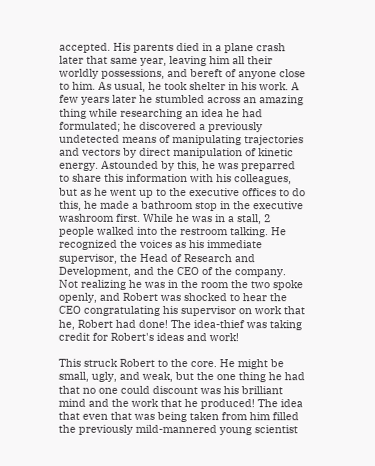accepted. His parents died in a plane crash later that same year, leaving him all their worldly possessions, and bereft of anyone close to him. As usual, he took shelter in his work. A few years later he stumbled across an amazing thing while researching an idea he had formulated; he discovered a previously undetected means of manipulating trajectories and vectors by direct manipulation of kinetic energy. Astounded by this, he was preparred to share this information with his colleagues, but as he went up to the executive offices to do this, he made a bathroom stop in the executive washroom first. While he was in a stall, 2 people walked into the restroom talking. He recognized the voices as his immediate supervisor, the Head of Research and Development, and the CEO of the company. Not realizing he was in the room the two spoke openly, and Robert was shocked to hear the CEO congratulating his supervisor on work that he, Robert had done! The idea-thief was taking credit for Robert's ideas and work!

This struck Robert to the core. He might be small, ugly, and weak, but the one thing he had that no one could discount was his brilliant mind and the work that he produced! The idea that even that was being taken from him filled the previously mild-mannered young scientist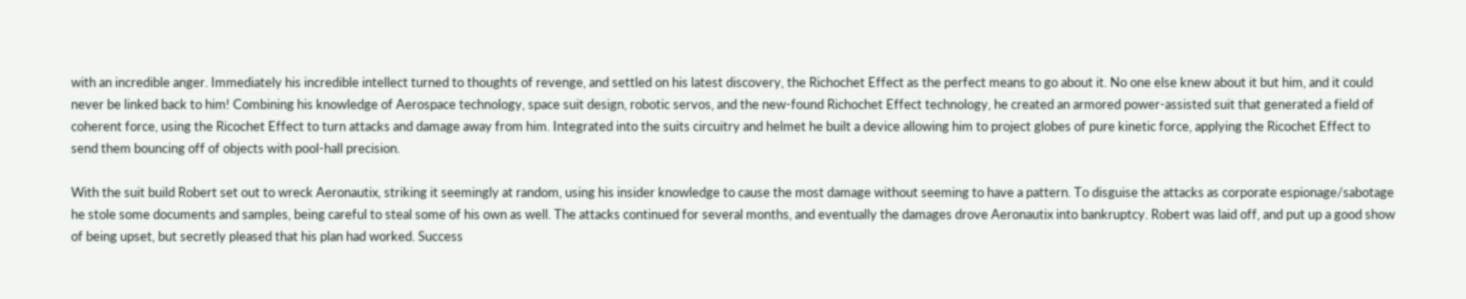with an incredible anger. Immediately his incredible intellect turned to thoughts of revenge, and settled on his latest discovery, the Richochet Effect as the perfect means to go about it. No one else knew about it but him, and it could never be linked back to him! Combining his knowledge of Aerospace technology, space suit design, robotic servos, and the new-found Richochet Effect technology, he created an armored power-assisted suit that generated a field of coherent force, using the Ricochet Effect to turn attacks and damage away from him. Integrated into the suits circuitry and helmet he built a device allowing him to project globes of pure kinetic force, applying the Ricochet Effect to send them bouncing off of objects with pool-hall precision.

With the suit build Robert set out to wreck Aeronautix, striking it seemingly at random, using his insider knowledge to cause the most damage without seeming to have a pattern. To disguise the attacks as corporate espionage/sabotage he stole some documents and samples, being careful to steal some of his own as well. The attacks continued for several months, and eventually the damages drove Aeronautix into bankruptcy. Robert was laid off, and put up a good show of being upset, but secretly pleased that his plan had worked. Success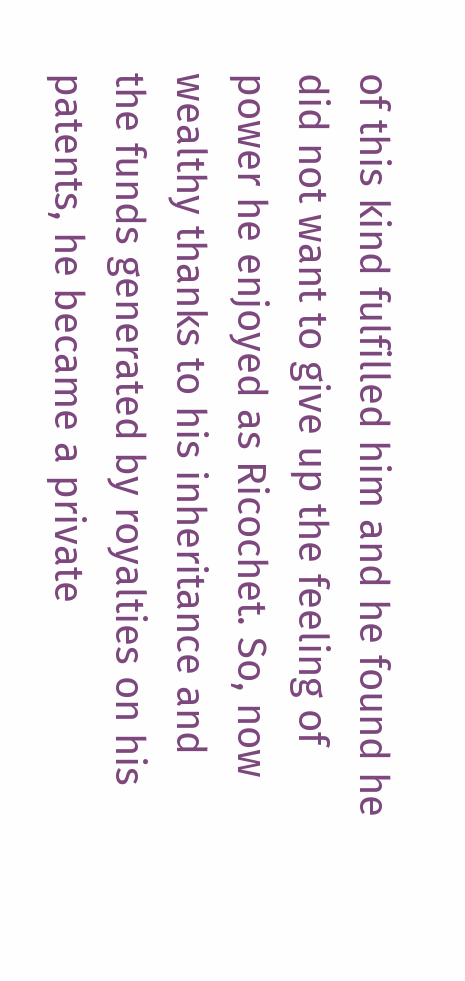of this kind fulfilled him and he found he did not want to give up the feeling of power he enjoyed as Ricochet. So, now wealthy thanks to his inheritance and the funds generated by royalties on his patents, he became a private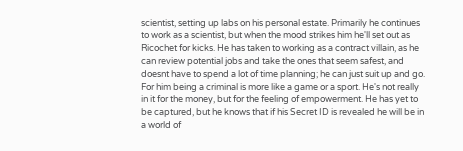scientist, setting up labs on his personal estate. Primarily he continues to work as a scientist, but when the mood strikes him he'll set out as Ricochet for kicks. He has taken to working as a contract villain, as he can review potential jobs and take the ones that seem safest, and doesnt have to spend a lot of time planning; he can just suit up and go. For him being a criminal is more like a game or a sport. He's not really in it for the money, but for the feeling of empowerment. He has yet to be captured, but he knows that if his Secret ID is revealed he will be in a world of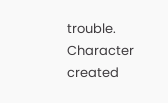trouble.
Character created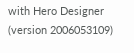with Hero Designer (version 2006053109)